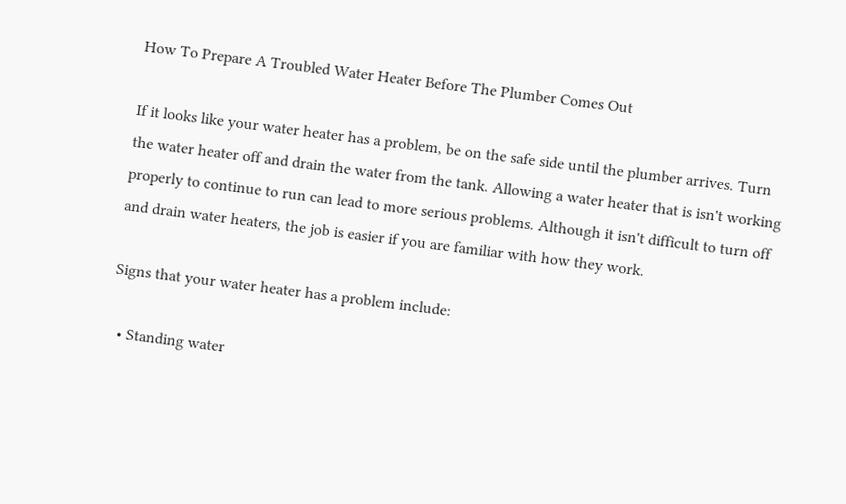How To Prepare A Troubled Water Heater Before The Plumber Comes Out

If it looks like your water heater has a problem, be on the safe side until the plumber arrives. Turn the water heater off and drain the water from the tank. Allowing a water heater that is isn't working properly to continue to run can lead to more serious problems. Although it isn't difficult to turn off and drain water heaters, the job is easier if you are familiar with how they work.

Signs that your water heater has a problem include:

  • Standing water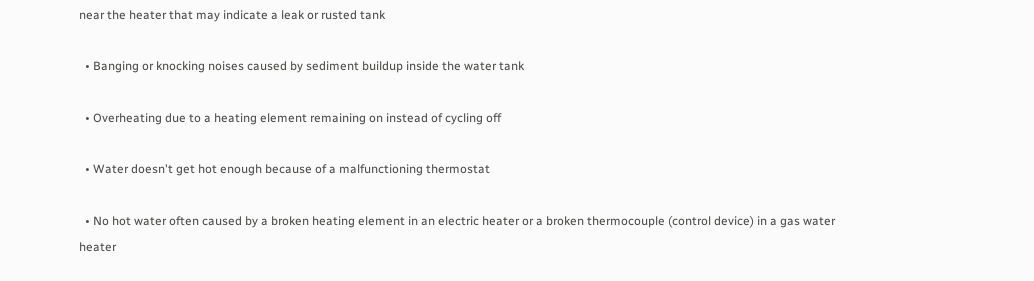near the heater that may indicate a leak or rusted tank

  • Banging or knocking noises caused by sediment buildup inside the water tank

  • Overheating due to a heating element remaining on instead of cycling off

  • Water doesn't get hot enough because of a malfunctioning thermostat

  • No hot water often caused by a broken heating element in an electric heater or a broken thermocouple (control device) in a gas water heater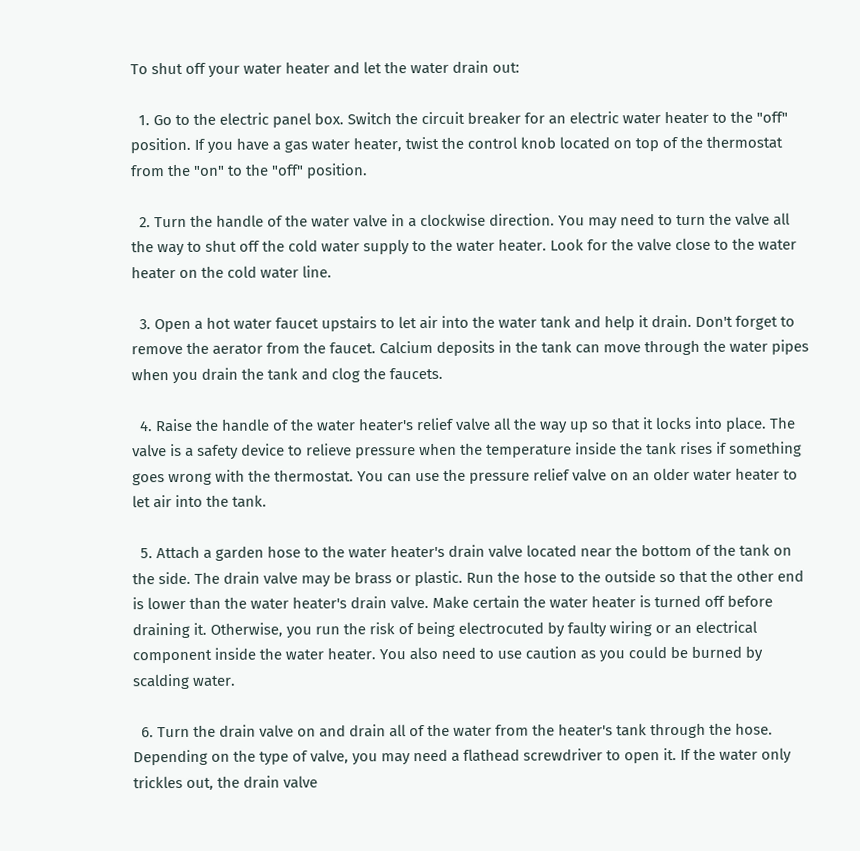To shut off your water heater and let the water drain out:

  1. Go to the electric panel box. Switch the circuit breaker for an electric water heater to the "off" position. If you have a gas water heater, twist the control knob located on top of the thermostat from the "on" to the "off" position.

  2. Turn the handle of the water valve in a clockwise direction. You may need to turn the valve all the way to shut off the cold water supply to the water heater. Look for the valve close to the water heater on the cold water line.

  3. Open a hot water faucet upstairs to let air into the water tank and help it drain. Don't forget to remove the aerator from the faucet. Calcium deposits in the tank can move through the water pipes when you drain the tank and clog the faucets.

  4. Raise the handle of the water heater's relief valve all the way up so that it locks into place. The valve is a safety device to relieve pressure when the temperature inside the tank rises if something goes wrong with the thermostat. You can use the pressure relief valve on an older water heater to let air into the tank.

  5. Attach a garden hose to the water heater's drain valve located near the bottom of the tank on the side. The drain valve may be brass or plastic. Run the hose to the outside so that the other end is lower than the water heater's drain valve. Make certain the water heater is turned off before draining it. Otherwise, you run the risk of being electrocuted by faulty wiring or an electrical component inside the water heater. You also need to use caution as you could be burned by scalding water.

  6. Turn the drain valve on and drain all of the water from the heater's tank through the hose. Depending on the type of valve, you may need a flathead screwdriver to open it. If the water only trickles out, the drain valve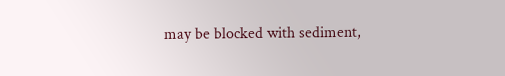may be blocked with sediment,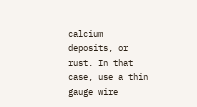calcium deposits, or rust. In that case, use a thin gauge wire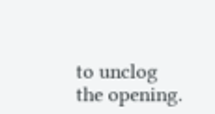to unclog the opening.